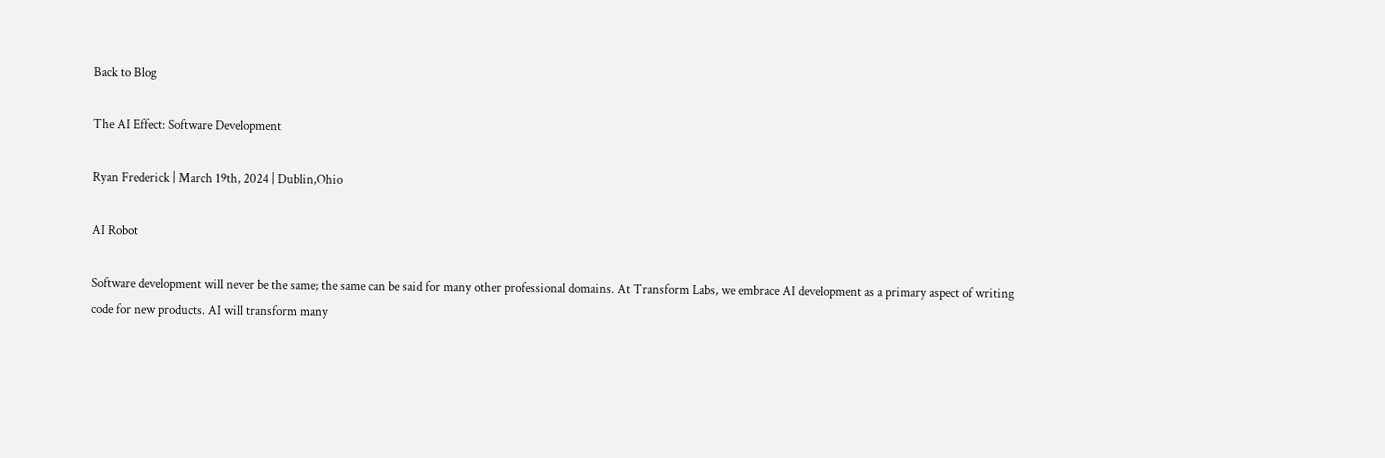Back to Blog

The AI Effect: Software Development

Ryan Frederick | March 19th, 2024 | Dublin,Ohio

AI Robot

Software development will never be the same; the same can be said for many other professional domains. At Transform Labs, we embrace AI development as a primary aspect of writing code for new products. AI will transform many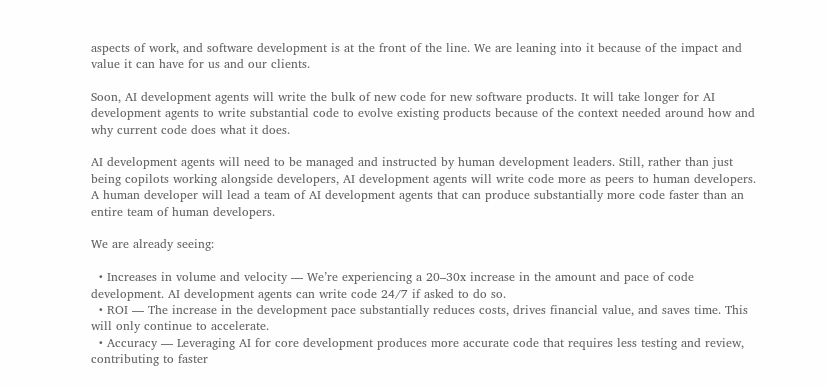aspects of work, and software development is at the front of the line. We are leaning into it because of the impact and value it can have for us and our clients.

Soon, AI development agents will write the bulk of new code for new software products. It will take longer for AI development agents to write substantial code to evolve existing products because of the context needed around how and why current code does what it does.

AI development agents will need to be managed and instructed by human development leaders. Still, rather than just being copilots working alongside developers, AI development agents will write code more as peers to human developers. A human developer will lead a team of AI development agents that can produce substantially more code faster than an entire team of human developers.

We are already seeing:

  • Increases in volume and velocity — We’re experiencing a 20–30x increase in the amount and pace of code development. AI development agents can write code 24/7 if asked to do so.
  • ROI — The increase in the development pace substantially reduces costs, drives financial value, and saves time. This will only continue to accelerate.
  • Accuracy — Leveraging AI for core development produces more accurate code that requires less testing and review, contributing to faster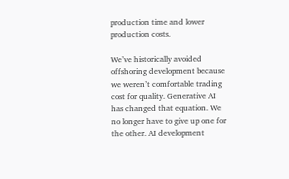production time and lower production costs.

We’ve historically avoided offshoring development because we weren’t comfortable trading cost for quality. Generative AI has changed that equation. We no longer have to give up one for the other. AI development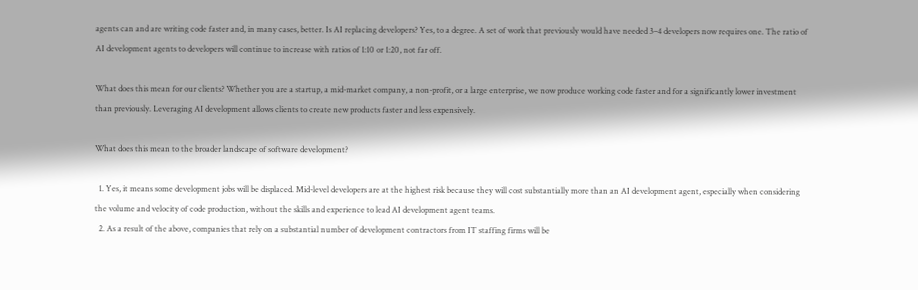agents can and are writing code faster and, in many cases, better. Is AI replacing developers? Yes, to a degree. A set of work that previously would have needed 3–4 developers now requires one. The ratio of AI development agents to developers will continue to increase with ratios of 1:10 or 1:20, not far off.

What does this mean for our clients? Whether you are a startup, a mid-market company, a non-profit, or a large enterprise, we now produce working code faster and for a significantly lower investment than previously. Leveraging AI development allows clients to create new products faster and less expensively.

What does this mean to the broader landscape of software development?

  1. Yes, it means some development jobs will be displaced. Mid-level developers are at the highest risk because they will cost substantially more than an AI development agent, especially when considering the volume and velocity of code production, without the skills and experience to lead AI development agent teams.
  2. As a result of the above, companies that rely on a substantial number of development contractors from IT staffing firms will be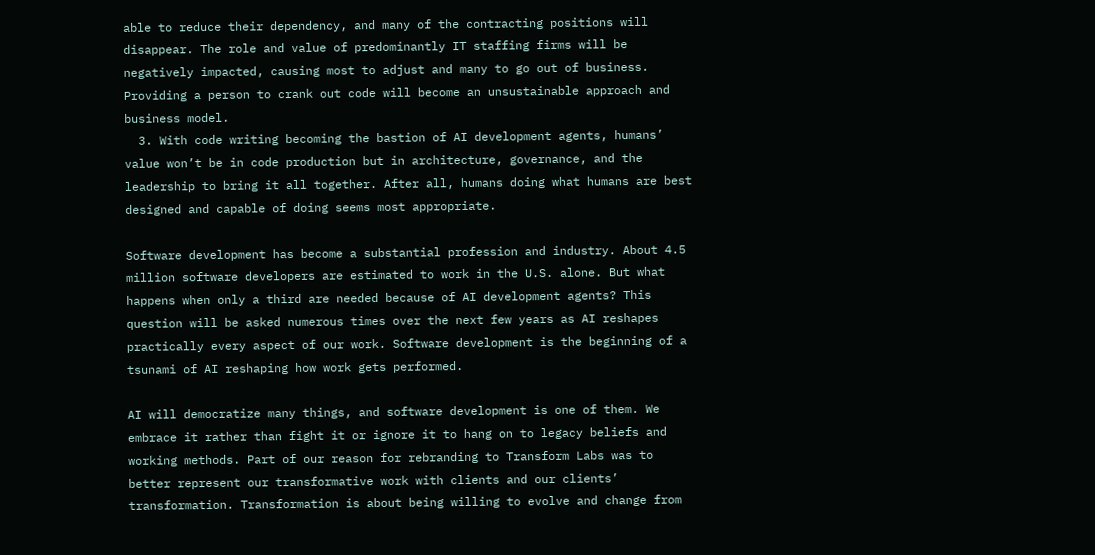able to reduce their dependency, and many of the contracting positions will disappear. The role and value of predominantly IT staffing firms will be negatively impacted, causing most to adjust and many to go out of business. Providing a person to crank out code will become an unsustainable approach and business model.
  3. With code writing becoming the bastion of AI development agents, humans’ value won’t be in code production but in architecture, governance, and the leadership to bring it all together. After all, humans doing what humans are best designed and capable of doing seems most appropriate.

Software development has become a substantial profession and industry. About 4.5 million software developers are estimated to work in the U.S. alone. But what happens when only a third are needed because of AI development agents? This question will be asked numerous times over the next few years as AI reshapes practically every aspect of our work. Software development is the beginning of a tsunami of AI reshaping how work gets performed.

AI will democratize many things, and software development is one of them. We embrace it rather than fight it or ignore it to hang on to legacy beliefs and working methods. Part of our reason for rebranding to Transform Labs was to better represent our transformative work with clients and our clients’ transformation. Transformation is about being willing to evolve and change from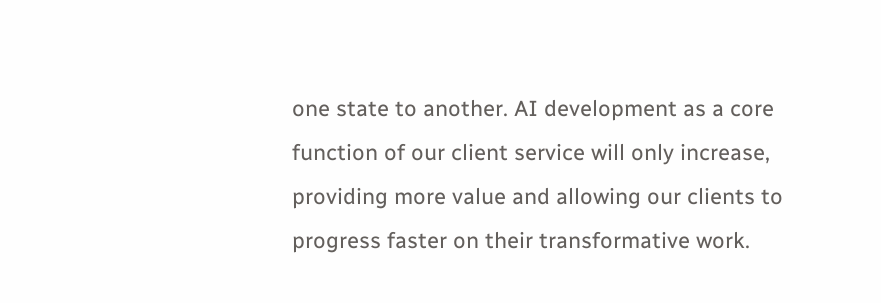one state to another. AI development as a core function of our client service will only increase, providing more value and allowing our clients to progress faster on their transformative work.